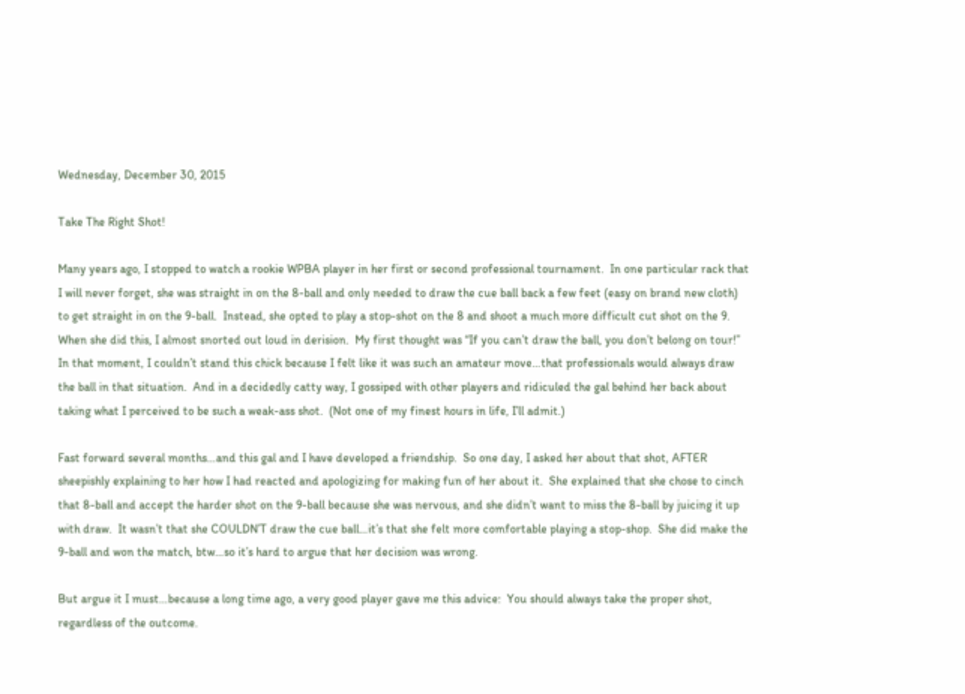Wednesday, December 30, 2015

Take The Right Shot!

Many years ago, I stopped to watch a rookie WPBA player in her first or second professional tournament.  In one particular rack that I will never forget, she was straight in on the 8-ball and only needed to draw the cue ball back a few feet (easy on brand new cloth) to get straight in on the 9-ball.  Instead, she opted to play a stop-shot on the 8 and shoot a much more difficult cut shot on the 9.
When she did this, I almost snorted out loud in derision.  My first thought was “If you can’t draw the ball, you don’t belong on tour!”  In that moment, I couldn’t stand this chick because I felt like it was such an amateur move…that professionals would always draw the ball in that situation.  And in a decidedly catty way, I gossiped with other players and ridiculed the gal behind her back about taking what I perceived to be such a weak-ass shot.  (Not one of my finest hours in life, I’ll admit.)

Fast forward several months…and this gal and I have developed a friendship.  So one day, I asked her about that shot, AFTER sheepishly explaining to her how I had reacted and apologizing for making fun of her about it.  She explained that she chose to cinch that 8-ball and accept the harder shot on the 9-ball because she was nervous, and she didn’t want to miss the 8-ball by juicing it up with draw.  It wasn’t that she COULDN’T draw the cue ball…it’s that she felt more comfortable playing a stop-shop.  She did make the 9-ball and won the match, btw…so it’s hard to argue that her decision was wrong.

But argue it I must…because a long time ago, a very good player gave me this advice:  You should always take the proper shot, regardless of the outcome.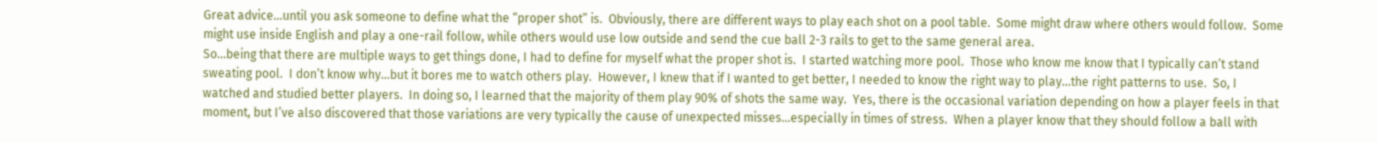Great advice…until you ask someone to define what the “proper shot” is.  Obviously, there are different ways to play each shot on a pool table.  Some might draw where others would follow.  Some might use inside English and play a one-rail follow, while others would use low outside and send the cue ball 2-3 rails to get to the same general area.
So...being that there are multiple ways to get things done, I had to define for myself what the proper shot is.  I started watching more pool.  Those who know me know that I typically can’t stand sweating pool.  I don’t know why…but it bores me to watch others play.  However, I knew that if I wanted to get better, I needed to know the right way to play…the right patterns to use.  So, I watched and studied better players.  In doing so, I learned that the majority of them play 90% of shots the same way.  Yes, there is the occasional variation depending on how a player feels in that moment, but I’ve also discovered that those variations are very typically the cause of unexpected misses…especially in times of stress.  When a player know that they should follow a ball with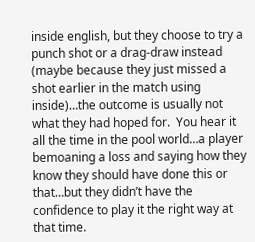inside english, but they choose to try a punch shot or a drag-draw instead (maybe because they just missed a shot earlier in the match using inside)…the outcome is usually not what they had hoped for.  You hear it all the time in the pool world…a player bemoaning a loss and saying how they know they should have done this or that…but they didn’t have the confidence to play it the right way at that time.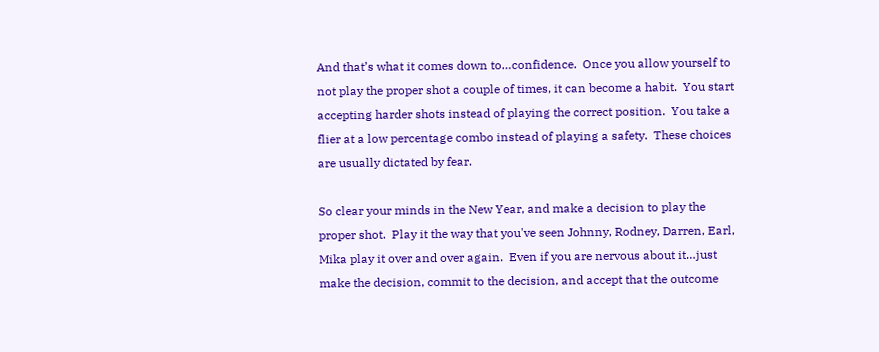And that’s what it comes down to…confidence.  Once you allow yourself to not play the proper shot a couple of times, it can become a habit.  You start accepting harder shots instead of playing the correct position.  You take a flier at a low percentage combo instead of playing a safety.  These choices are usually dictated by fear.

So clear your minds in the New Year, and make a decision to play the proper shot.  Play it the way that you've seen Johnny, Rodney, Darren, Earl, Mika play it over and over again.  Even if you are nervous about it…just make the decision, commit to the decision, and accept that the outcome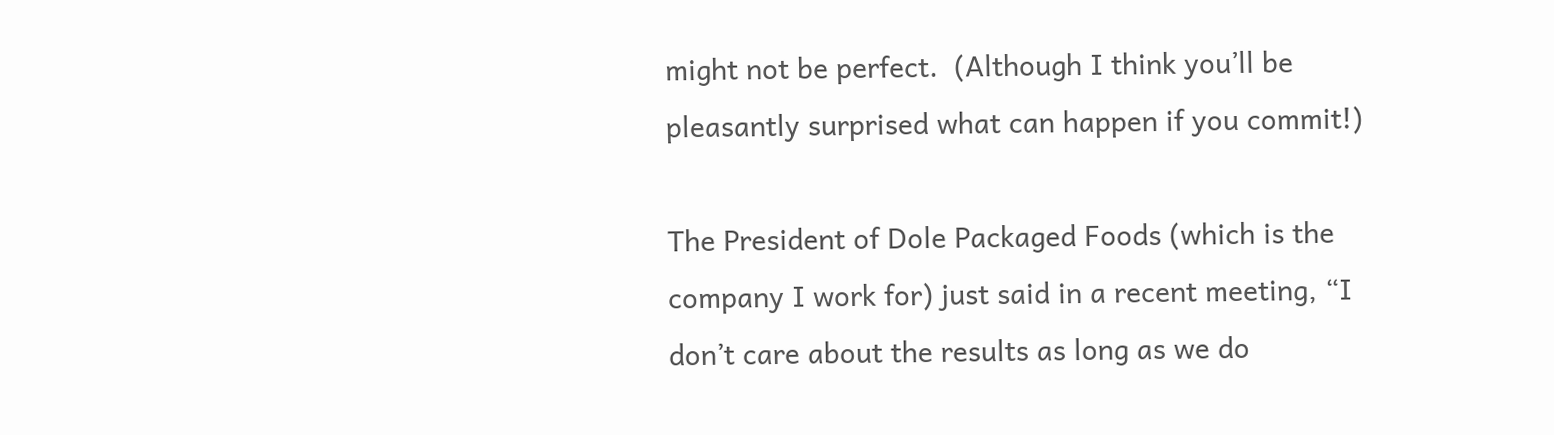might not be perfect.  (Although I think you’ll be pleasantly surprised what can happen if you commit!)

The President of Dole Packaged Foods (which is the company I work for) just said in a recent meeting, “I don’t care about the results as long as we do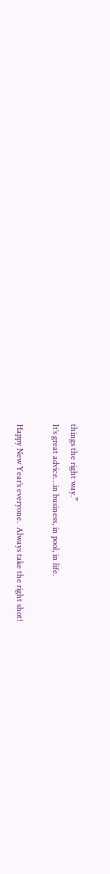things the right way.”
It’s great advice…in business, in pool, in life.

Happy New Year’s everyone.  Always take the right shot!